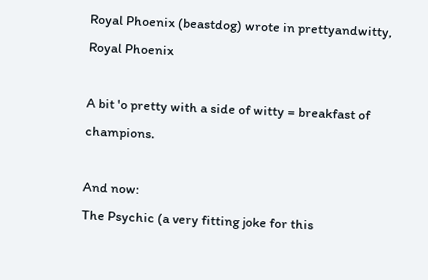Royal Phoenix (beastdog) wrote in prettyandwitty,
Royal Phoenix

A bit 'o pretty with a side of witty = breakfast of champions.

And now:
The Psychic (a very fitting joke for this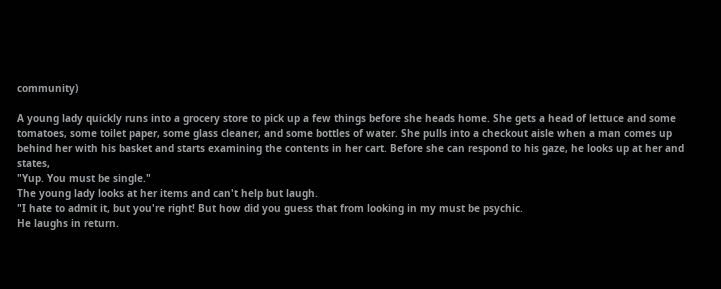community)

A young lady quickly runs into a grocery store to pick up a few things before she heads home. She gets a head of lettuce and some tomatoes, some toilet paper, some glass cleaner, and some bottles of water. She pulls into a checkout aisle when a man comes up behind her with his basket and starts examining the contents in her cart. Before she can respond to his gaze, he looks up at her and states,
"Yup. You must be single."
The young lady looks at her items and can't help but laugh.
"I hate to admit it, but you're right! But how did you guess that from looking in my must be psychic.
He laughs in return.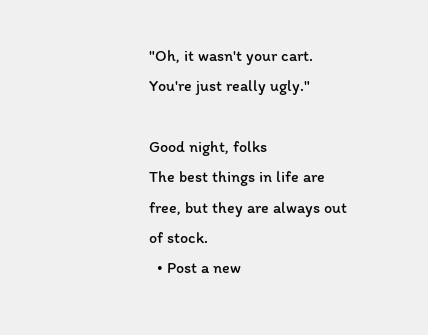"Oh, it wasn't your cart. You're just really ugly."

Good night, folks
The best things in life are free, but they are always out of stock.
  • Post a new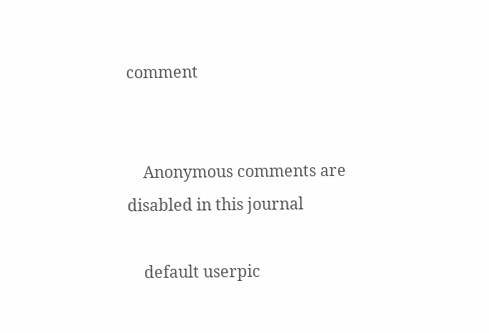comment


    Anonymous comments are disabled in this journal

    default userpic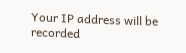Your IP address will be recorded